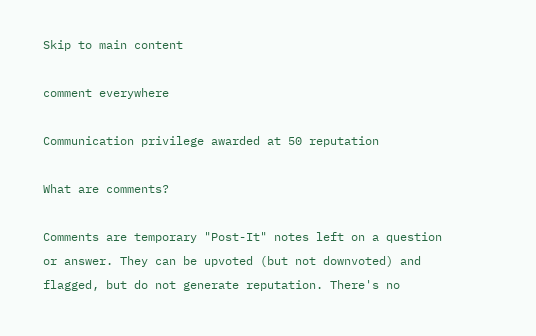Skip to main content

comment everywhere

Communication privilege awarded at 50 reputation

What are comments?

Comments are temporary "Post-It" notes left on a question or answer. They can be upvoted (but not downvoted) and flagged, but do not generate reputation. There's no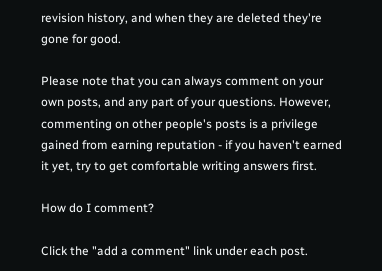revision history, and when they are deleted they're gone for good.

Please note that you can always comment on your own posts, and any part of your questions. However, commenting on other people's posts is a privilege gained from earning reputation - if you haven't earned it yet, try to get comfortable writing answers first.

How do I comment?

Click the "add a comment" link under each post.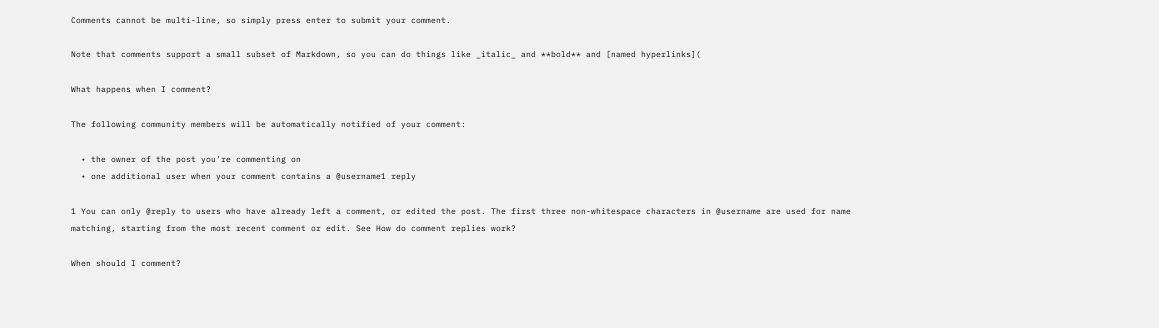Comments cannot be multi-line, so simply press enter to submit your comment.

Note that comments support a small subset of Markdown, so you can do things like _italic_ and **bold** and [named hyperlinks](

What happens when I comment?

The following community members will be automatically notified of your comment:

  • the owner of the post you're commenting on
  • one additional user when your comment contains a @username1 reply

1 You can only @reply to users who have already left a comment, or edited the post. The first three non-whitespace characters in @username are used for name matching, starting from the most recent comment or edit. See How do comment replies work?

When should I comment?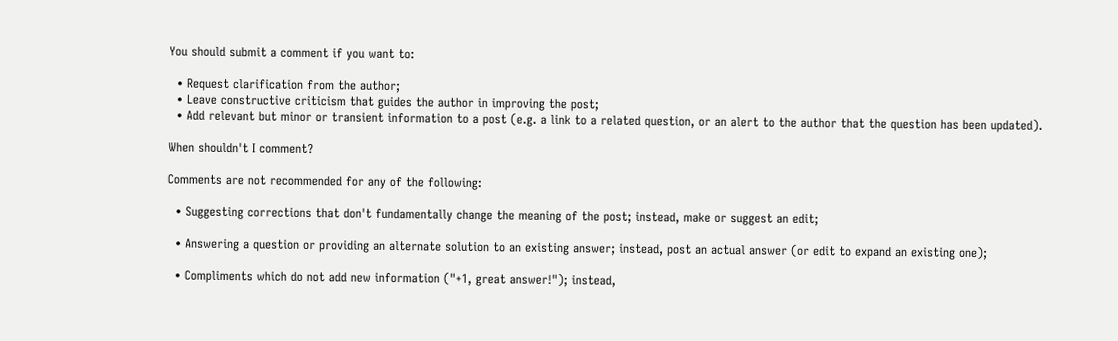You should submit a comment if you want to:

  • Request clarification from the author;
  • Leave constructive criticism that guides the author in improving the post;
  • Add relevant but minor or transient information to a post (e.g. a link to a related question, or an alert to the author that the question has been updated).

When shouldn't I comment?

Comments are not recommended for any of the following:

  • Suggesting corrections that don't fundamentally change the meaning of the post; instead, make or suggest an edit;

  • Answering a question or providing an alternate solution to an existing answer; instead, post an actual answer (or edit to expand an existing one);

  • Compliments which do not add new information ("+1, great answer!"); instead,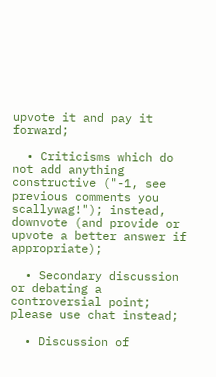upvote it and pay it forward;

  • Criticisms which do not add anything constructive ("-1, see previous comments you scallywag!"); instead, downvote (and provide or upvote a better answer if appropriate);

  • Secondary discussion or debating a controversial point; please use chat instead;

  • Discussion of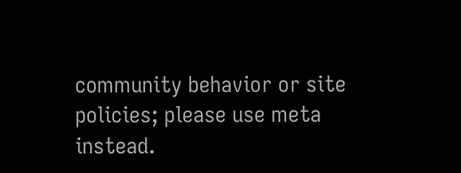community behavior or site policies; please use meta instead.